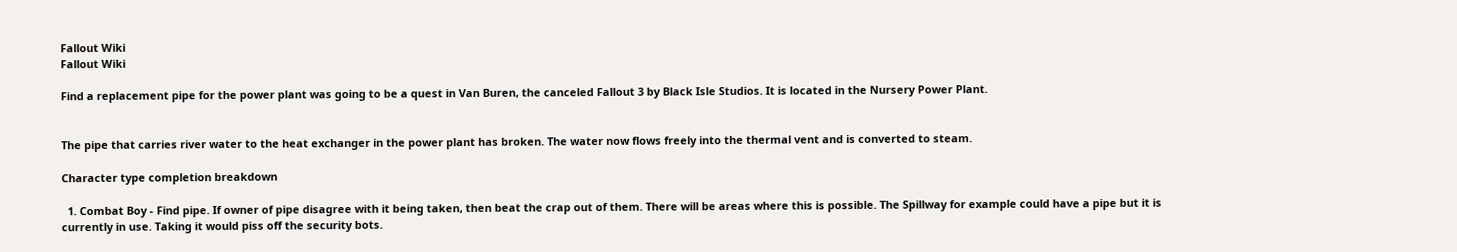Fallout Wiki
Fallout Wiki

Find a replacement pipe for the power plant was going to be a quest in Van Buren, the canceled Fallout 3 by Black Isle Studios. It is located in the Nursery Power Plant.


The pipe that carries river water to the heat exchanger in the power plant has broken. The water now flows freely into the thermal vent and is converted to steam.

Character type completion breakdown

  1. Combat Boy - Find pipe. If owner of pipe disagree with it being taken, then beat the crap out of them. There will be areas where this is possible. The Spillway for example could have a pipe but it is currently in use. Taking it would piss off the security bots.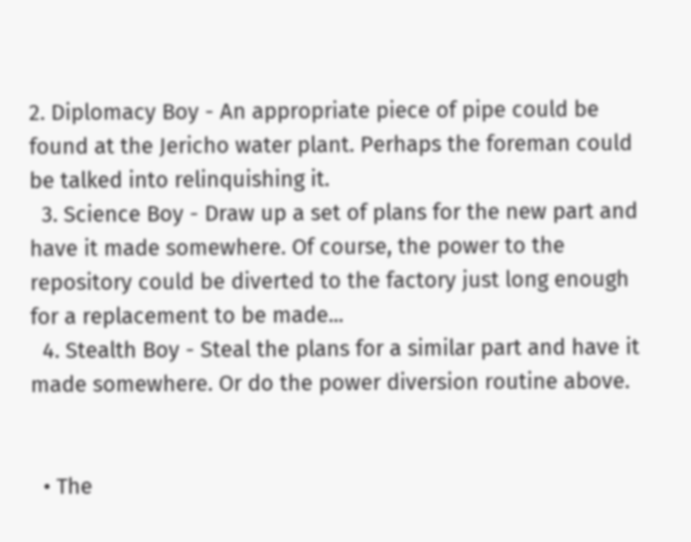2. Diplomacy Boy - An appropriate piece of pipe could be found at the Jericho water plant. Perhaps the foreman could be talked into relinquishing it.
  3. Science Boy - Draw up a set of plans for the new part and have it made somewhere. Of course, the power to the repository could be diverted to the factory just long enough for a replacement to be made...
  4. Stealth Boy - Steal the plans for a similar part and have it made somewhere. Or do the power diversion routine above.


  • The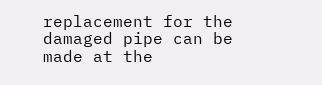replacement for the damaged pipe can be made at the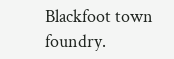Blackfoot town foundry.